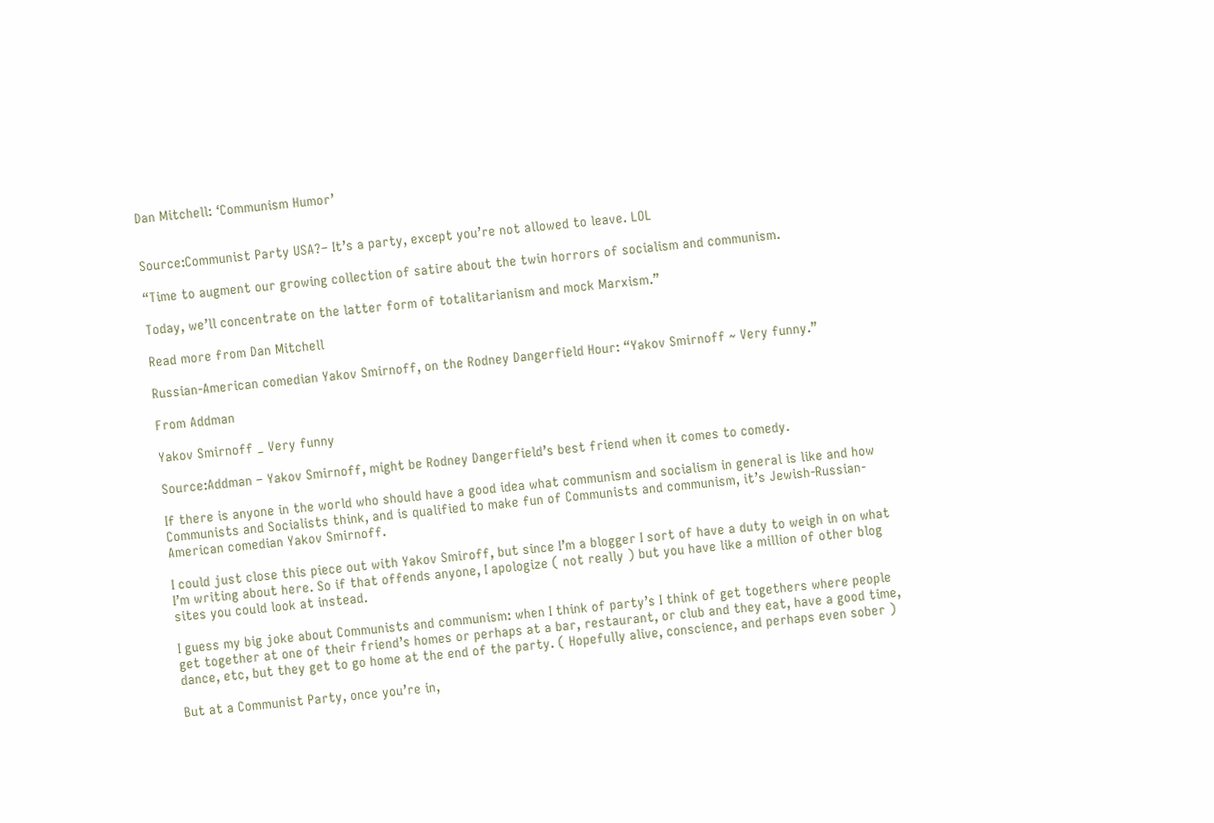Dan Mitchell: ‘Communism Humor’


Source:Communist Party USA?– It’s a party, except you’re not allowed to leave. LOL

“Time to augment our growing collection of satire about the twin horrors of socialism and communism.

Today, we’ll concentrate on the latter form of totalitarianism and mock Marxism.”

Read more from Dan Mitchell

Russian-American comedian Yakov Smirnoff, on the Rodney Dangerfield Hour: “Yakov Smirnoff ~ Very funny.”

From Addman

Yakov Smirnoff _ Very funny

Source:Addman – Yakov Smirnoff, might be Rodney Dangerfield’s best friend when it comes to comedy.

If there is anyone in the world who should have a good idea what communism and socialism in general is like and how Communists and Socialists think, and is qualified to make fun of Communists and communism, it’s Jewish-Russian-American comedian Yakov Smirnoff.

I could just close this piece out with Yakov Smiroff, but since I’m a blogger I sort of have a duty to weigh in on what I’m writing about here. So if that offends anyone, I apologize ( not really ) but you have like a million of other blog sites you could look at instead.

I guess my big joke about Communists and communism: when I think of party’s I think of get togethers where people get together at one of their friend’s homes or perhaps at a bar, restaurant, or club and they eat, have a good time, dance, etc, but they get to go home at the end of the party. ( Hopefully alive, conscience, and perhaps even sober )

But at a Communist Party, once you’re in,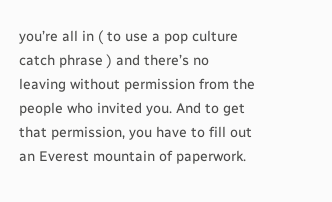you’re all in ( to use a pop culture catch phrase ) and there’s no leaving without permission from the people who invited you. And to get that permission, you have to fill out an Everest mountain of paperwork.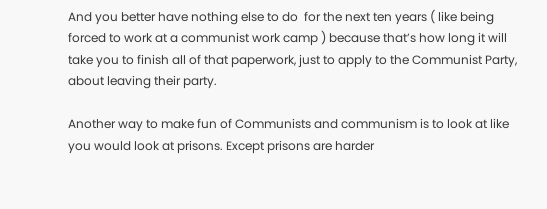And you better have nothing else to do  for the next ten years ( like being forced to work at a communist work camp ) because that’s how long it will take you to finish all of that paperwork, just to apply to the Communist Party, about leaving their party.

Another way to make fun of Communists and communism is to look at like you would look at prisons. Except prisons are harder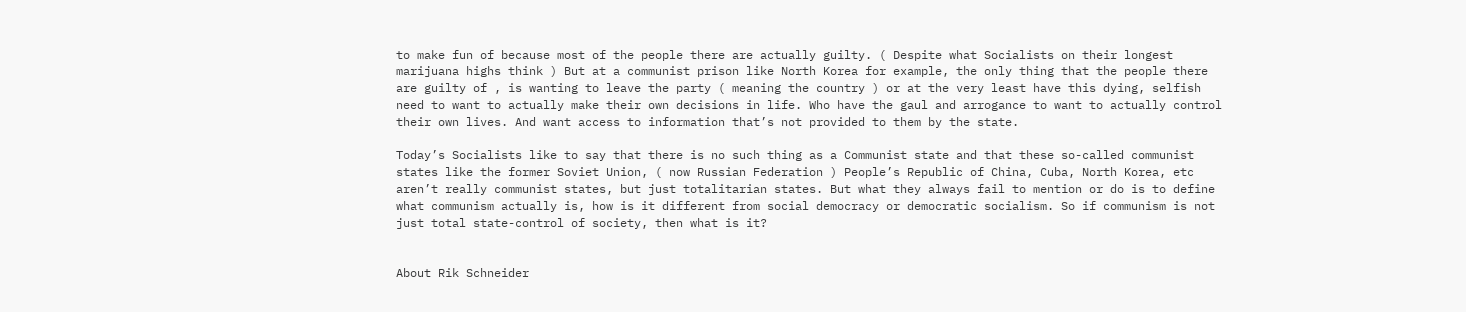to make fun of because most of the people there are actually guilty. ( Despite what Socialists on their longest marijuana highs think ) But at a communist prison like North Korea for example, the only thing that the people there are guilty of , is wanting to leave the party ( meaning the country ) or at the very least have this dying, selfish need to want to actually make their own decisions in life. Who have the gaul and arrogance to want to actually control their own lives. And want access to information that’s not provided to them by the state.

Today’s Socialists like to say that there is no such thing as a Communist state and that these so-called communist states like the former Soviet Union, ( now Russian Federation ) People’s Republic of China, Cuba, North Korea, etc aren’t really communist states, but just totalitarian states. But what they always fail to mention or do is to define what communism actually is, how is it different from social democracy or democratic socialism. So if communism is not just total state-control of society, then what is it?


About Rik Schneider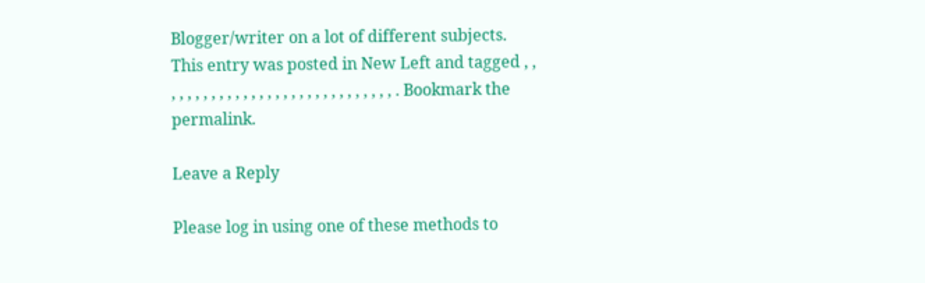Blogger/writer on a lot of different subjects.
This entry was posted in New Left and tagged , , , , , , , , , , , , , , , , , , , , , , , , , , , , , , . Bookmark the permalink.

Leave a Reply

Please log in using one of these methods to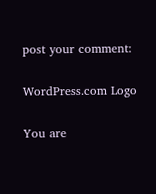post your comment:

WordPress.com Logo

You are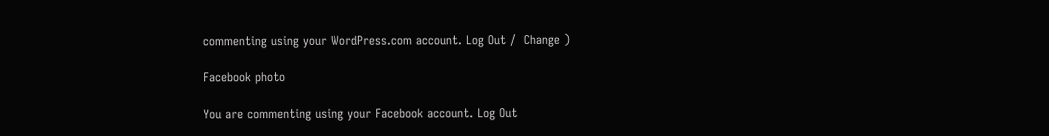commenting using your WordPress.com account. Log Out /  Change )

Facebook photo

You are commenting using your Facebook account. Log Out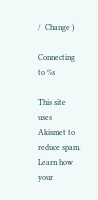/  Change )

Connecting to %s

This site uses Akismet to reduce spam. Learn how your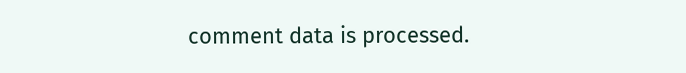comment data is processed.